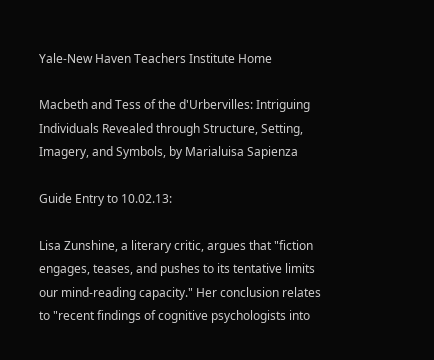Yale-New Haven Teachers Institute Home

Macbeth and Tess of the d'Urbervilles: Intriguing Individuals Revealed through Structure, Setting, Imagery, and Symbols, by Marialuisa Sapienza

Guide Entry to 10.02.13:

Lisa Zunshine, a literary critic, argues that "fiction engages, teases, and pushes to its tentative limits our mind-reading capacity." Her conclusion relates to "recent findings of cognitive psychologists into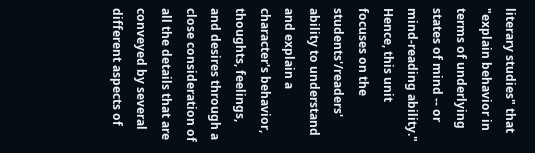literary studies" that "explain behavior in terms of underlying states of mind -- or mind-reading ability." Hence, this unit focuses on the students'/readers' ability to understand and explain a character's behavior, thoughts, feelings, and desires through a close consideration of all the details that are conveyed by several different aspects of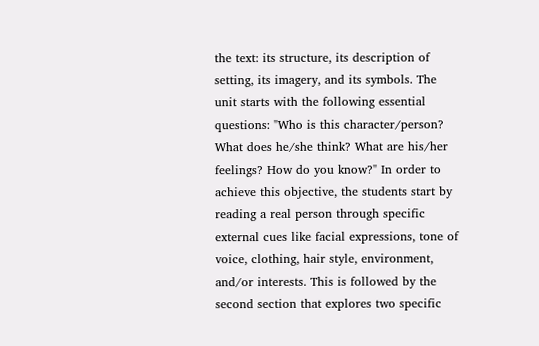the text: its structure, its description of setting, its imagery, and its symbols. The unit starts with the following essential questions: "Who is this character/person? What does he/she think? What are his/her feelings? How do you know?" In order to achieve this objective, the students start by reading a real person through specific external cues like facial expressions, tone of voice, clothing, hair style, environment, and/or interests. This is followed by the second section that explores two specific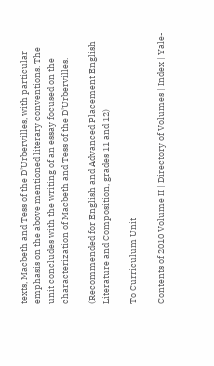texts, Macbeth and Tess of the D'Urbervilles, with particular emphasis on the above mentioned literary conventions. The unit concludes with the writing of an essay focused on the characterization of Macbeth and Tess of the D'Urbervilles.

(Recommended for English and Advanced Placement English Literature and Composition, grades 11 and 12)

To Curriculum Unit

Contents of 2010 Volume II | Directory of Volumes | Index | Yale-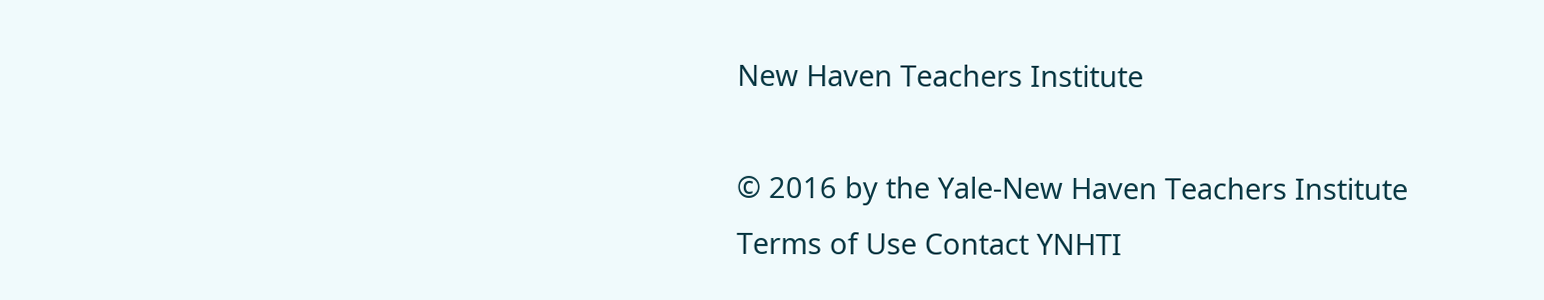New Haven Teachers Institute

© 2016 by the Yale-New Haven Teachers Institute
Terms of Use Contact YNHTI